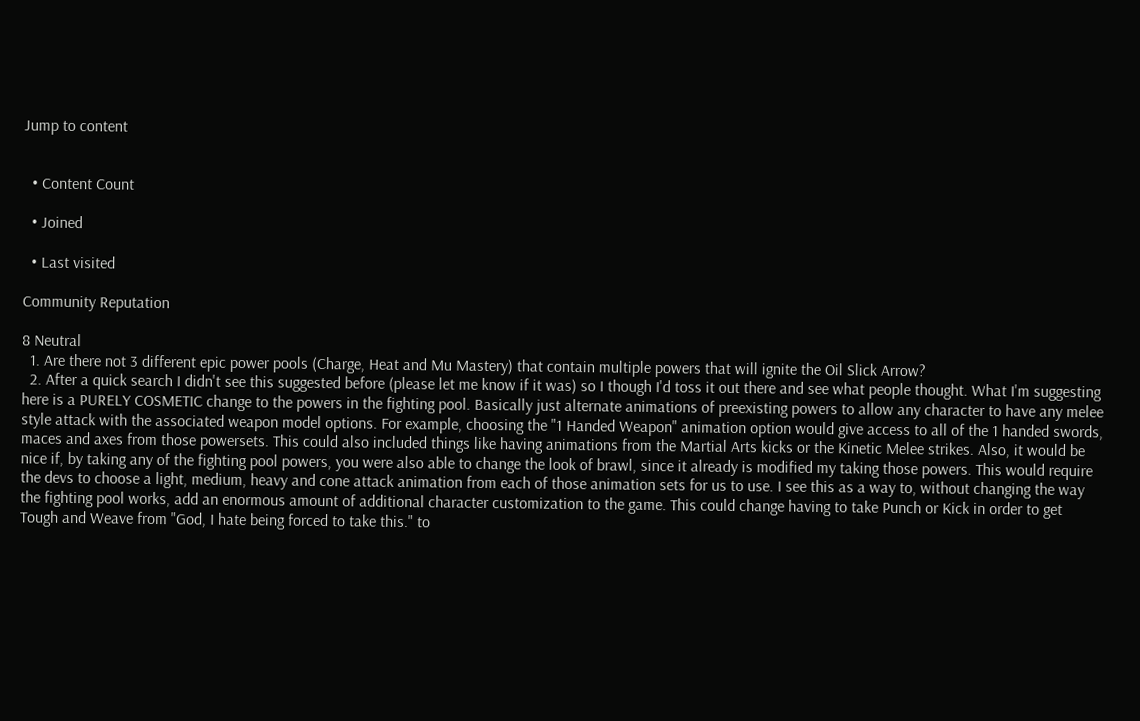Jump to content


  • Content Count

  • Joined

  • Last visited

Community Reputation

8 Neutral
  1. Are there not 3 different epic power pools (Charge, Heat and Mu Mastery) that contain multiple powers that will ignite the Oil Slick Arrow?
  2. After a quick search I didn't see this suggested before (please let me know if it was) so I though I'd toss it out there and see what people thought. What I'm suggesting here is a PURELY COSMETIC change to the powers in the fighting pool. Basically just alternate animations of preexisting powers to allow any character to have any melee style attack with the associated weapon model options. For example, choosing the "1 Handed Weapon" animation option would give access to all of the 1 handed swords, maces and axes from those powersets. This could also included things like having animations from the Martial Arts kicks or the Kinetic Melee strikes. Also, it would be nice if, by taking any of the fighting pool powers, you were also able to change the look of brawl, since it already is modified my taking those powers. This would require the devs to choose a light, medium, heavy and cone attack animation from each of those animation sets for us to use. I see this as a way to, without changing the way the fighting pool works, add an enormous amount of additional character customization to the game. This could change having to take Punch or Kick in order to get Tough and Weave from "God, I hate being forced to take this." to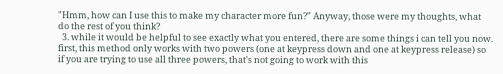"Hmm, how can I use this to make my character more fun?" Anyway, those were my thoughts, what do the rest of you think?
  3. while it would be helpful to see exactly what you entered, there are some things i can tell you now. first, this method only works with two powers (one at keypress down and one at keypress release) so if you are trying to use all three powers, that's not going to work with this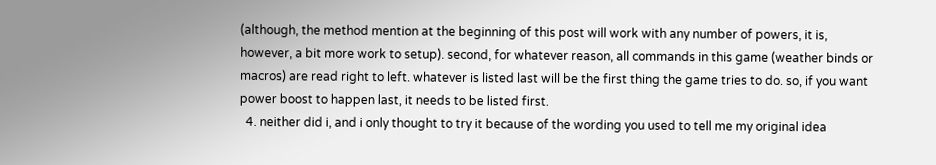(although, the method mention at the beginning of this post will work with any number of powers, it is, however, a bit more work to setup). second, for whatever reason, all commands in this game (weather binds or macros) are read right to left. whatever is listed last will be the first thing the game tries to do. so, if you want power boost to happen last, it needs to be listed first.
  4. neither did i, and i only thought to try it because of the wording you used to tell me my original idea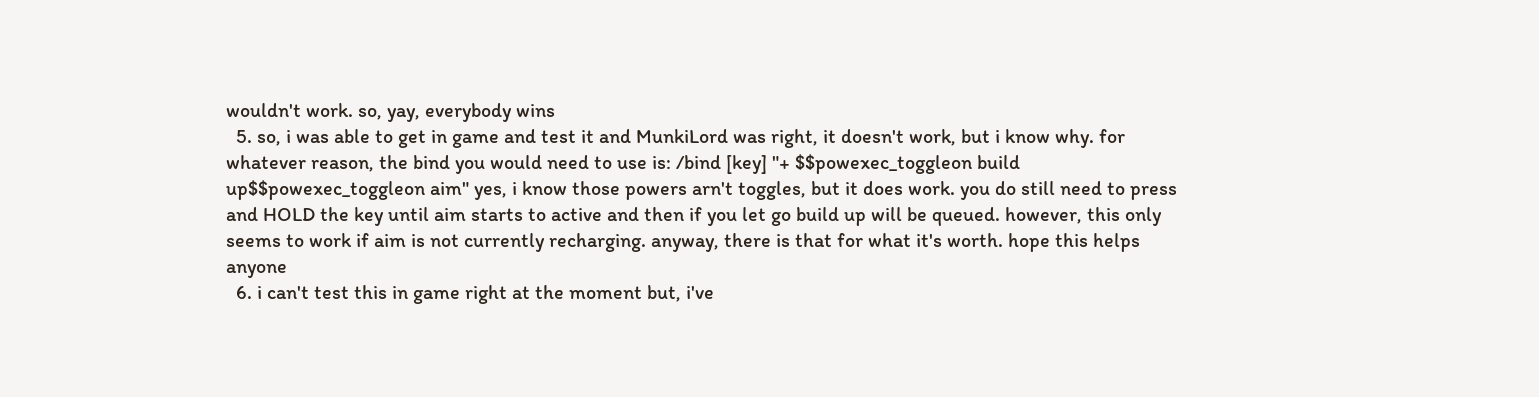wouldn't work. so, yay, everybody wins
  5. so, i was able to get in game and test it and MunkiLord was right, it doesn't work, but i know why. for whatever reason, the bind you would need to use is: /bind [key] "+ $$powexec_toggleon build up$$powexec_toggleon aim" yes, i know those powers arn't toggles, but it does work. you do still need to press and HOLD the key until aim starts to active and then if you let go build up will be queued. however, this only seems to work if aim is not currently recharging. anyway, there is that for what it's worth. hope this helps anyone
  6. i can't test this in game right at the moment but, i've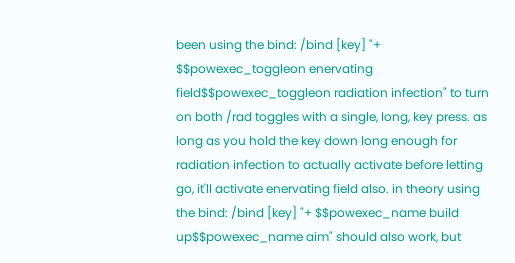been using the bind: /bind [key] "+ $$powexec_toggleon enervating field$$powexec_toggleon radiation infection" to turn on both /rad toggles with a single, long, key press. as long as you hold the key down long enough for radiation infection to actually activate before letting go, it'll activate enervating field also. in theory using the bind: /bind [key] "+ $$powexec_name build up$$powexec_name aim" should also work, but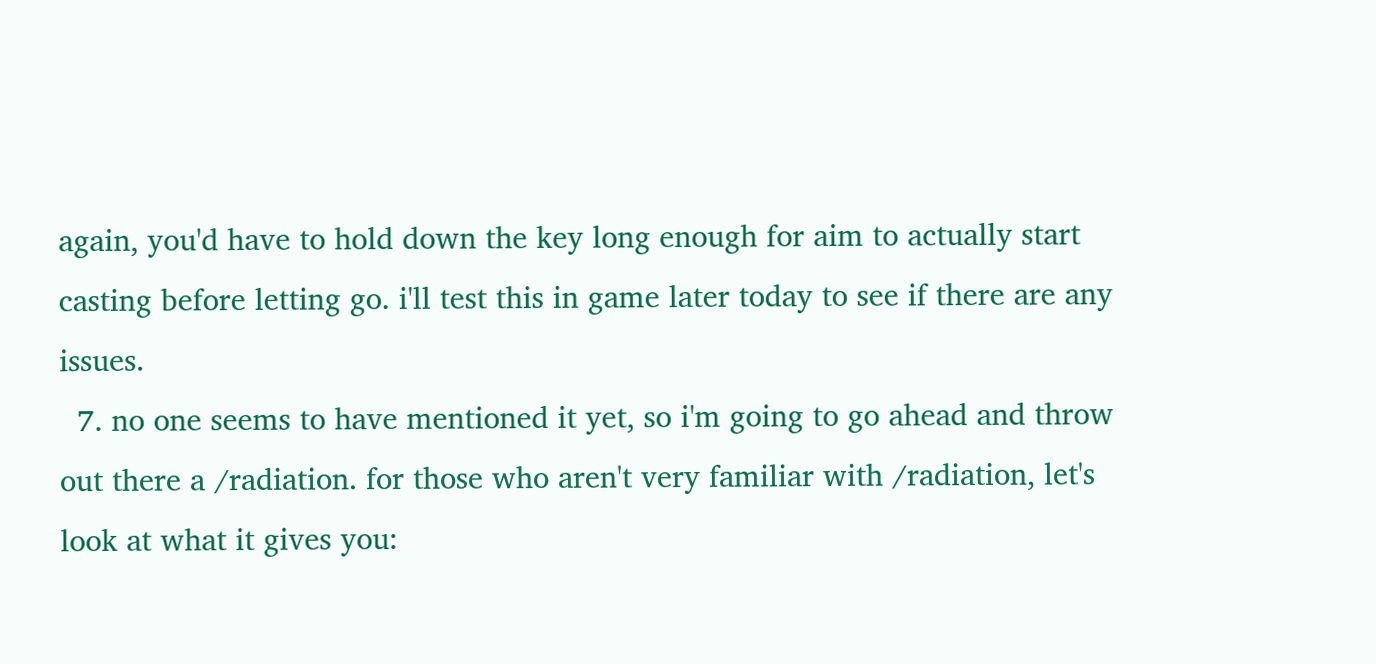again, you'd have to hold down the key long enough for aim to actually start casting before letting go. i'll test this in game later today to see if there are any issues.
  7. no one seems to have mentioned it yet, so i'm going to go ahead and throw out there a /radiation. for those who aren't very familiar with /radiation, let's look at what it gives you: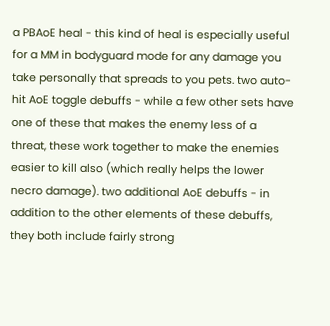a PBAoE heal - this kind of heal is especially useful for a MM in bodyguard mode for any damage you take personally that spreads to you pets. two auto-hit AoE toggle debuffs - while a few other sets have one of these that makes the enemy less of a threat, these work together to make the enemies easier to kill also (which really helps the lower necro damage). two additional AoE debuffs - in addition to the other elements of these debuffs, they both include fairly strong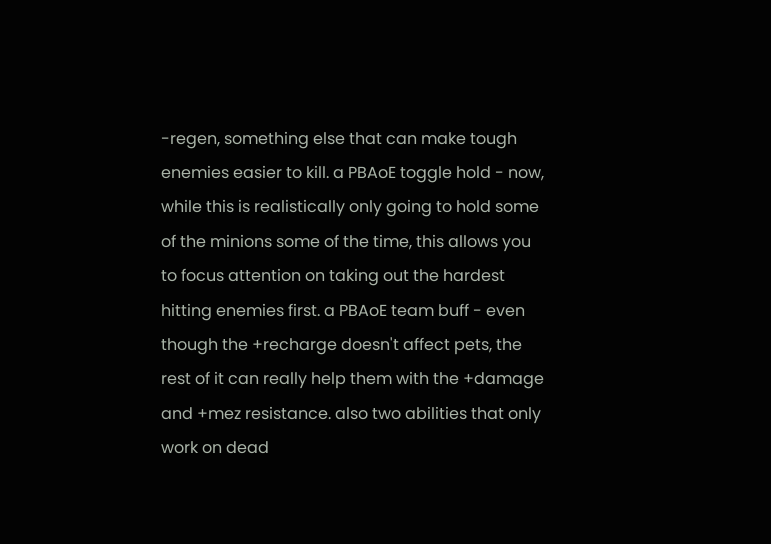-regen, something else that can make tough enemies easier to kill. a PBAoE toggle hold - now, while this is realistically only going to hold some of the minions some of the time, this allows you to focus attention on taking out the hardest hitting enemies first. a PBAoE team buff - even though the +recharge doesn't affect pets, the rest of it can really help them with the +damage and +mez resistance. also two abilities that only work on dead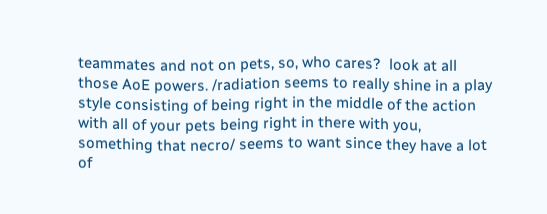teammates and not on pets, so, who cares?  look at all those AoE powers. /radiation seems to really shine in a play style consisting of being right in the middle of the action with all of your pets being right in there with you, something that necro/ seems to want since they have a lot of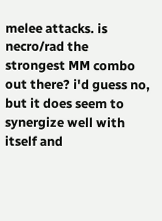melee attacks. is necro/rad the strongest MM combo out there? i'd guess no, but it does seem to synergize well with itself and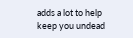adds a lot to help keep you undead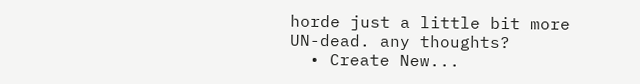horde just a little bit more UN-dead. any thoughts?
  • Create New...